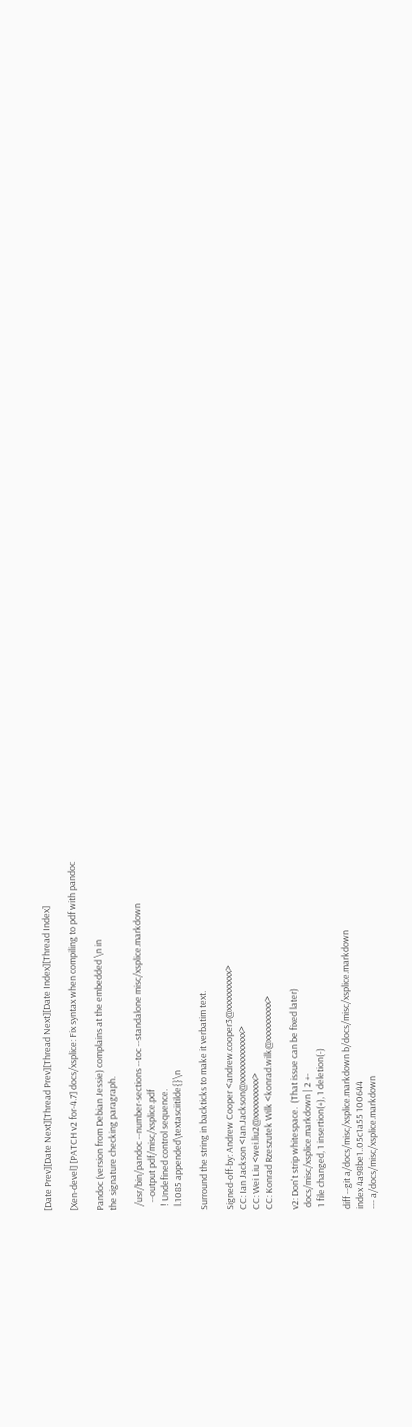[Date Prev][Date Next][Thread Prev][Thread Next][Date Index][Thread Index]

[Xen-devel] [PATCH v2 for-4.7] docs/xsplice: Fix syntax when compiling to pdf with pandoc

Pandoc (version from Debian Jessie) complains at the embedded \n in
the signature checking paragraph.

  /usr/bin/pandoc --number-sections --toc --standalone misc/xsplice.markdown
    --output pdf/misc/xsplice.pdf
  ! Undefined control sequence.
  l.1085 appended\textasciitilde{}\n

Surround the string in backticks to make it verbatim text.

Signed-off-by: Andrew Cooper <andrew.cooper3@xxxxxxxxxx>
CC: Ian Jackson <Ian.Jackson@xxxxxxxxxxxxx>
CC: Wei Liu <wei.liu2@xxxxxxxxxx>
CC: Konrad Rzeszutek Wilk <konrad.wilk@xxxxxxxxxx>

v2: Don't strip whitespace.  (That issue can be fixed later)
 docs/misc/xsplice.markdown | 2 +-
 1 file changed, 1 insertion(+), 1 deletion(-)

diff --git a/docs/misc/xsplice.markdown b/docs/misc/xsplice.markdown
index 4a98be1..05c1a55 100644
--- a/docs/misc/xsplice.markdown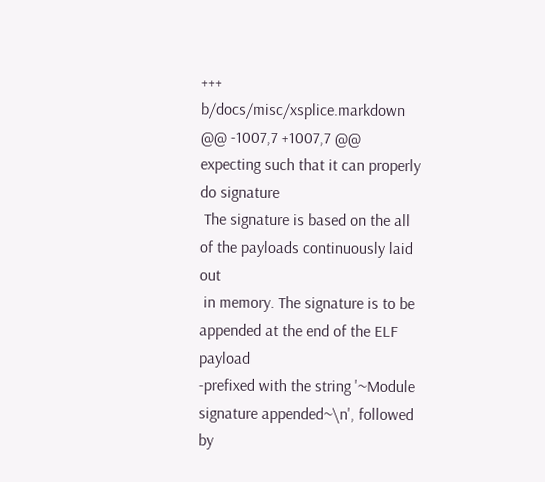+++ b/docs/misc/xsplice.markdown
@@ -1007,7 +1007,7 @@ expecting such that it can properly do signature
 The signature is based on the all of the payloads continuously laid out
 in memory. The signature is to be appended at the end of the ELF payload
-prefixed with the string '~Module signature appended~\n', followed by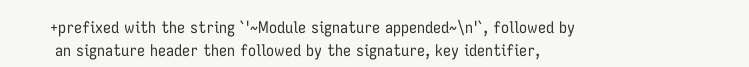+prefixed with the string `'~Module signature appended~\n'`, followed by
 an signature header then followed by the signature, key identifier,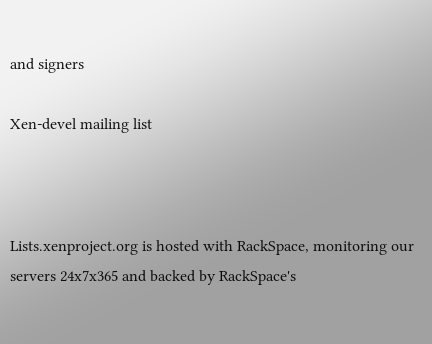and signers

Xen-devel mailing list



Lists.xenproject.org is hosted with RackSpace, monitoring our
servers 24x7x365 and backed by RackSpace's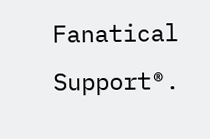Fanatical Support®.